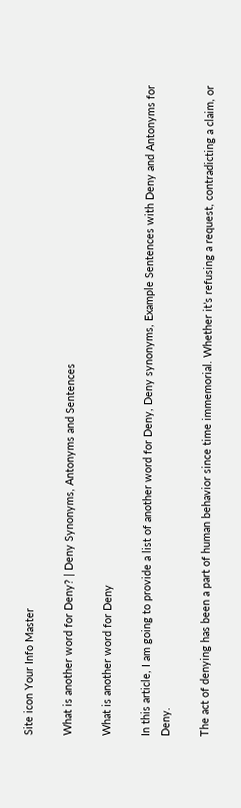Site icon Your Info Master

What is another word for Deny? | Deny Synonyms, Antonyms and Sentences

What is another word for Deny

In this article, I am going to provide a list of another word for Deny, Deny synonyms, Example Sentences with Deny and Antonyms for Deny.

The act of denying has been a part of human behavior since time immemorial. Whether it’s refusing a request, contradicting a claim, or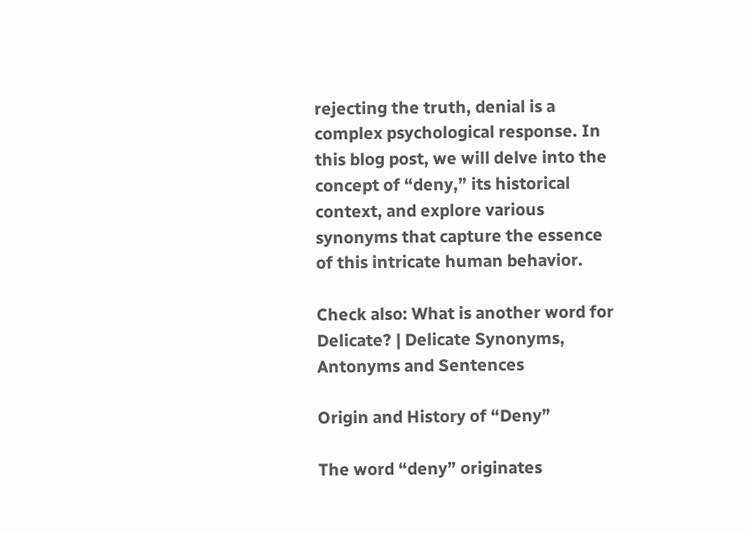rejecting the truth, denial is a complex psychological response. In this blog post, we will delve into the concept of “deny,” its historical context, and explore various synonyms that capture the essence of this intricate human behavior.

Check also: What is another word for Delicate? | Delicate Synonyms, Antonyms and Sentences

Origin and History of “Deny”

The word “deny” originates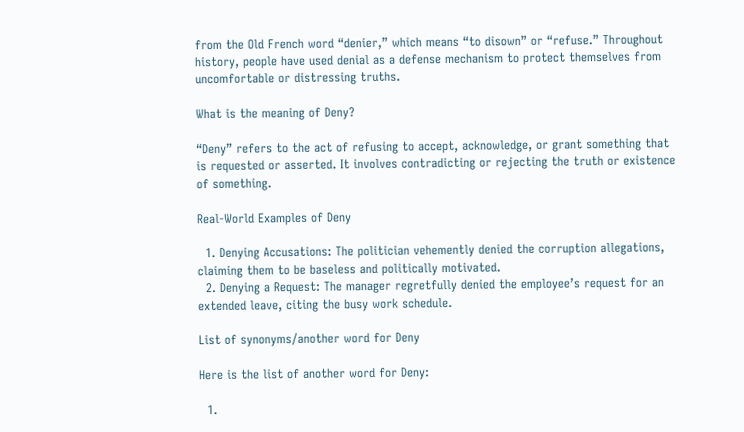from the Old French word “denier,” which means “to disown” or “refuse.” Throughout history, people have used denial as a defense mechanism to protect themselves from uncomfortable or distressing truths.

What is the meaning of Deny?

“Deny” refers to the act of refusing to accept, acknowledge, or grant something that is requested or asserted. It involves contradicting or rejecting the truth or existence of something.

Real-World Examples of Deny

  1. Denying Accusations: The politician vehemently denied the corruption allegations, claiming them to be baseless and politically motivated.
  2. Denying a Request: The manager regretfully denied the employee’s request for an extended leave, citing the busy work schedule.

List of synonyms/another word for Deny

Here is the list of another word for Deny:

  1.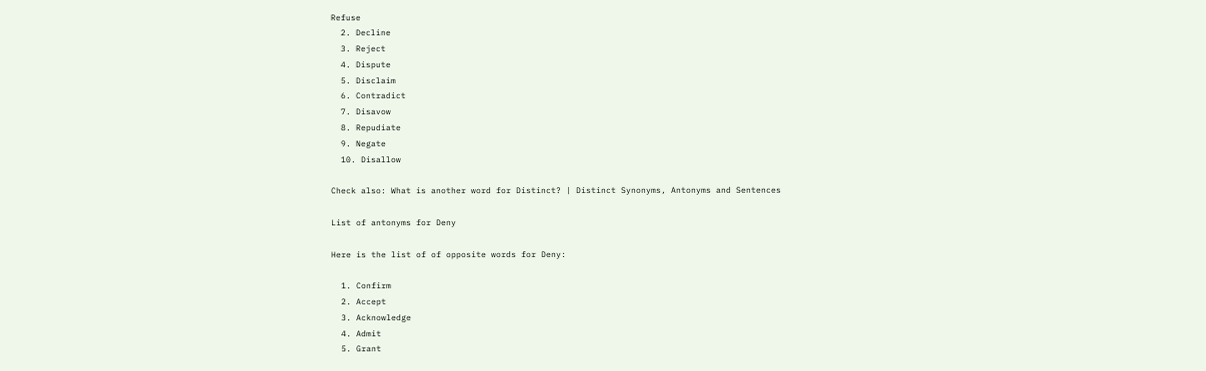Refuse
  2. Decline
  3. Reject
  4. Dispute
  5. Disclaim
  6. Contradict
  7. Disavow
  8. Repudiate
  9. Negate
  10. Disallow

Check also: What is another word for Distinct? | Distinct Synonyms, Antonyms and Sentences

List of antonyms for Deny

Here is the list of of opposite words for Deny:

  1. Confirm
  2. Accept
  3. Acknowledge
  4. Admit
  5. Grant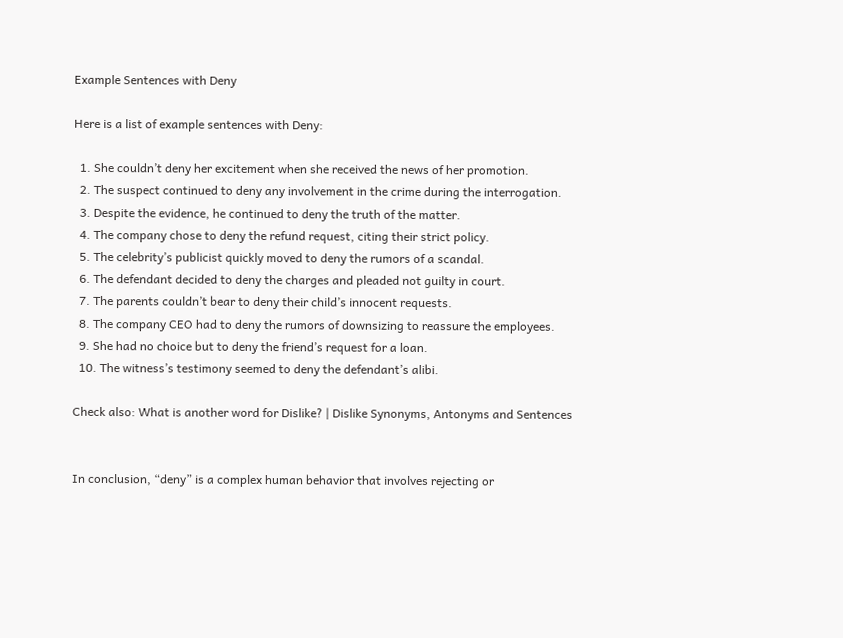Example Sentences with Deny

Here is a list of example sentences with Deny:

  1. She couldn’t deny her excitement when she received the news of her promotion.
  2. The suspect continued to deny any involvement in the crime during the interrogation.
  3. Despite the evidence, he continued to deny the truth of the matter.
  4. The company chose to deny the refund request, citing their strict policy.
  5. The celebrity’s publicist quickly moved to deny the rumors of a scandal.
  6. The defendant decided to deny the charges and pleaded not guilty in court.
  7. The parents couldn’t bear to deny their child’s innocent requests.
  8. The company CEO had to deny the rumors of downsizing to reassure the employees.
  9. She had no choice but to deny the friend’s request for a loan.
  10. The witness’s testimony seemed to deny the defendant’s alibi.

Check also: What is another word for Dislike? | Dislike Synonyms, Antonyms and Sentences


In conclusion, “deny” is a complex human behavior that involves rejecting or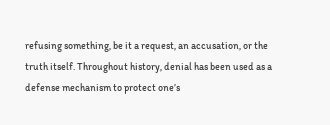refusing something, be it a request, an accusation, or the truth itself. Throughout history, denial has been used as a defense mechanism to protect one’s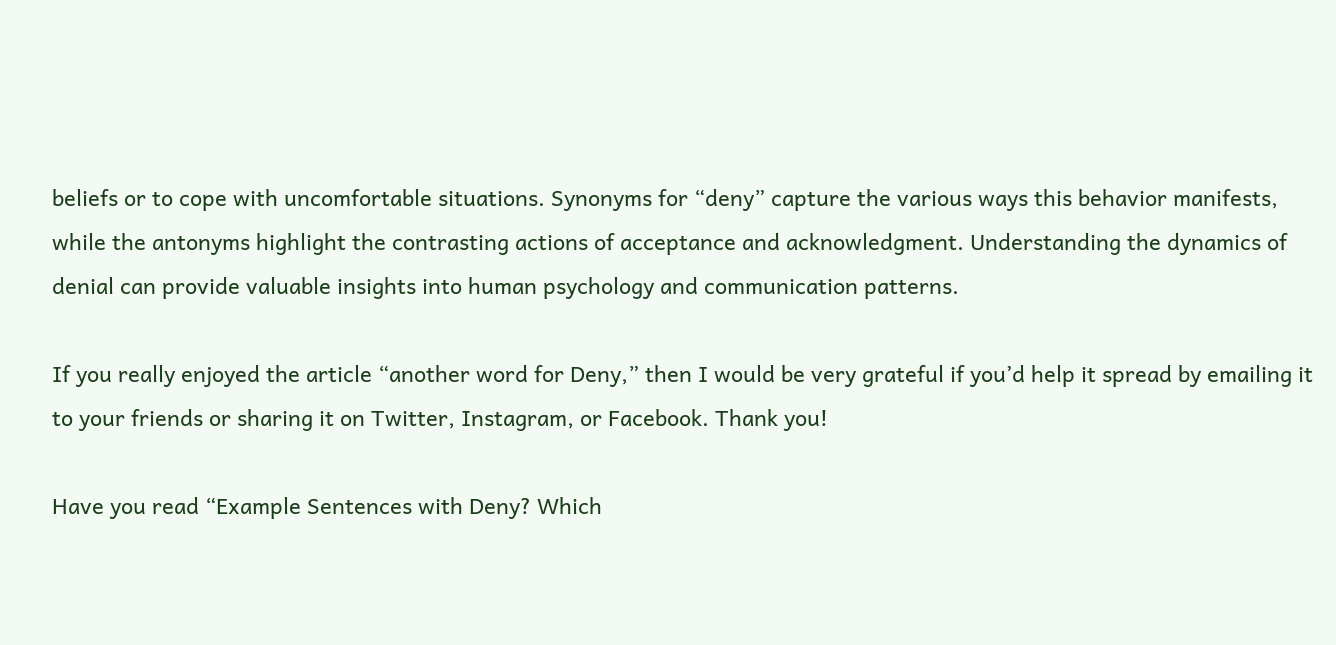beliefs or to cope with uncomfortable situations. Synonyms for “deny” capture the various ways this behavior manifests, while the antonyms highlight the contrasting actions of acceptance and acknowledgment. Understanding the dynamics of denial can provide valuable insights into human psychology and communication patterns.

If you really enjoyed the article “another word for Deny,” then I would be very grateful if you’d help it spread by emailing it to your friends or sharing it on Twitter, Instagram, or Facebook. Thank you!

Have you read “Example Sentences with Deny? Which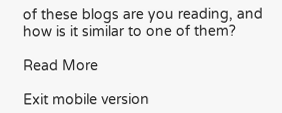of these blogs are you reading, and how is it similar to one of them?

Read More

Exit mobile version